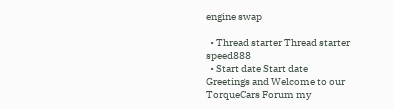engine swap

  • Thread starter Thread starter speed888
  • Start date Start date
Greetings and Welcome to our TorqueCars Forum my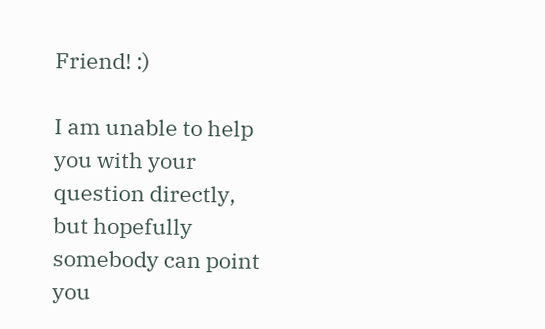Friend! :)

I am unable to help you with your question directly, but hopefully somebody can point you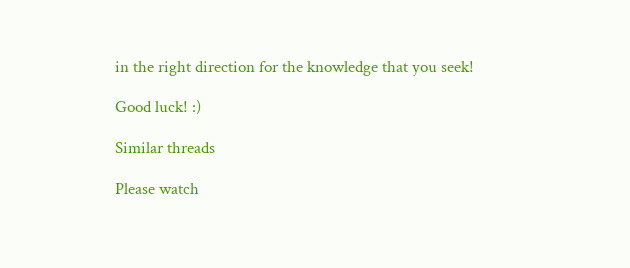in the right direction for the knowledge that you seek!

Good luck! :)

Similar threads

Please watch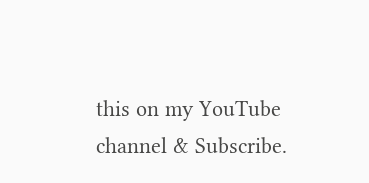this on my YouTube channel & Subscribe.